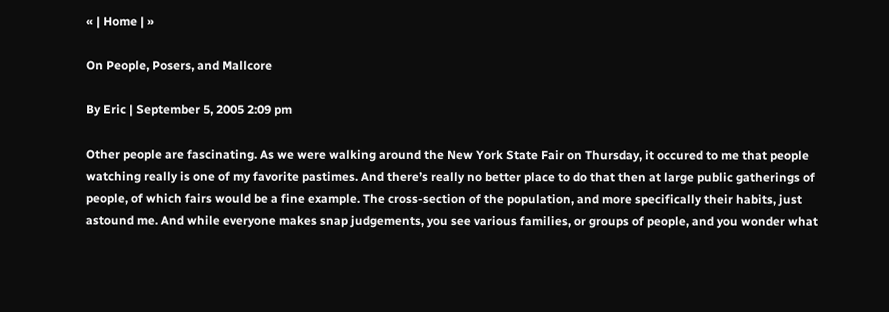« | Home | »

On People, Posers, and Mallcore

By Eric | September 5, 2005 2:09 pm

Other people are fascinating. As we were walking around the New York State Fair on Thursday, it occured to me that people watching really is one of my favorite pastimes. And there’s really no better place to do that then at large public gatherings of people, of which fairs would be a fine example. The cross-section of the population, and more specifically their habits, just astound me. And while everyone makes snap judgements, you see various families, or groups of people, and you wonder what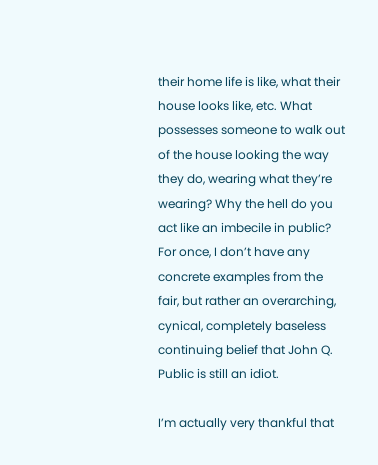their home life is like, what their house looks like, etc. What possesses someone to walk out of the house looking the way they do, wearing what they’re wearing? Why the hell do you act like an imbecile in public? For once, I don’t have any concrete examples from the fair, but rather an overarching, cynical, completely baseless continuing belief that John Q. Public is still an idiot.

I’m actually very thankful that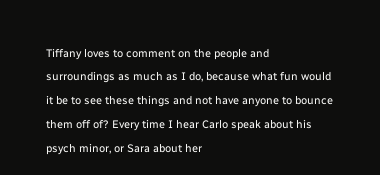Tiffany loves to comment on the people and surroundings as much as I do, because what fun would it be to see these things and not have anyone to bounce them off of? Every time I hear Carlo speak about his psych minor, or Sara about her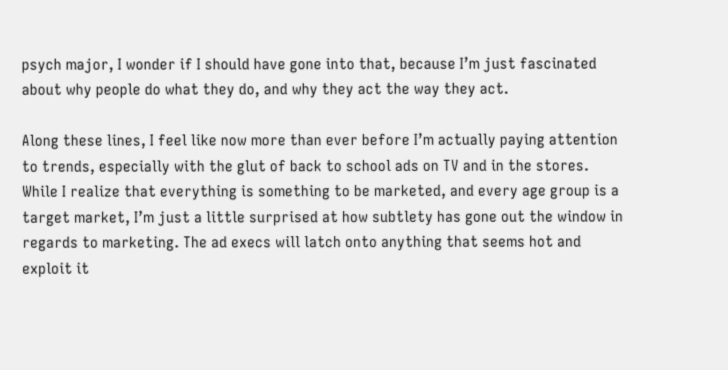psych major, I wonder if I should have gone into that, because I’m just fascinated about why people do what they do, and why they act the way they act.

Along these lines, I feel like now more than ever before I’m actually paying attention to trends, especially with the glut of back to school ads on TV and in the stores. While I realize that everything is something to be marketed, and every age group is a target market, I’m just a little surprised at how subtlety has gone out the window in regards to marketing. The ad execs will latch onto anything that seems hot and exploit it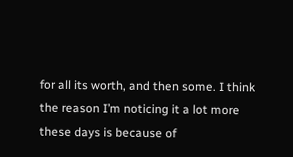for all its worth, and then some. I think the reason I’m noticing it a lot more these days is because of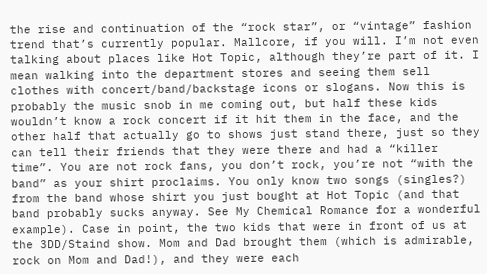the rise and continuation of the “rock star”, or “vintage” fashion trend that’s currently popular. Mallcore, if you will. I’m not even talking about places like Hot Topic, although they’re part of it. I mean walking into the department stores and seeing them sell clothes with concert/band/backstage icons or slogans. Now this is probably the music snob in me coming out, but half these kids wouldn’t know a rock concert if it hit them in the face, and the other half that actually go to shows just stand there, just so they can tell their friends that they were there and had a “killer time”. You are not rock fans, you don’t rock, you’re not “with the band” as your shirt proclaims. You only know two songs (singles?) from the band whose shirt you just bought at Hot Topic (and that band probably sucks anyway. See My Chemical Romance for a wonderful example). Case in point, the two kids that were in front of us at the 3DD/Staind show. Mom and Dad brought them (which is admirable, rock on Mom and Dad!), and they were each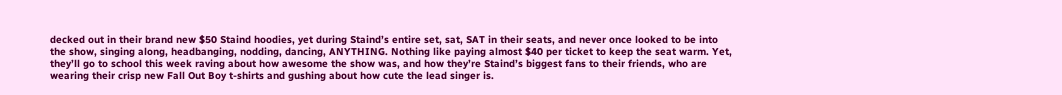decked out in their brand new $50 Staind hoodies, yet during Staind’s entire set, sat, SAT in their seats, and never once looked to be into the show, singing along, headbanging, nodding, dancing, ANYTHING. Nothing like paying almost $40 per ticket to keep the seat warm. Yet, they’ll go to school this week raving about how awesome the show was, and how they’re Staind’s biggest fans to their friends, who are wearing their crisp new Fall Out Boy t-shirts and gushing about how cute the lead singer is.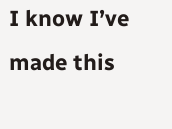I know I’ve made this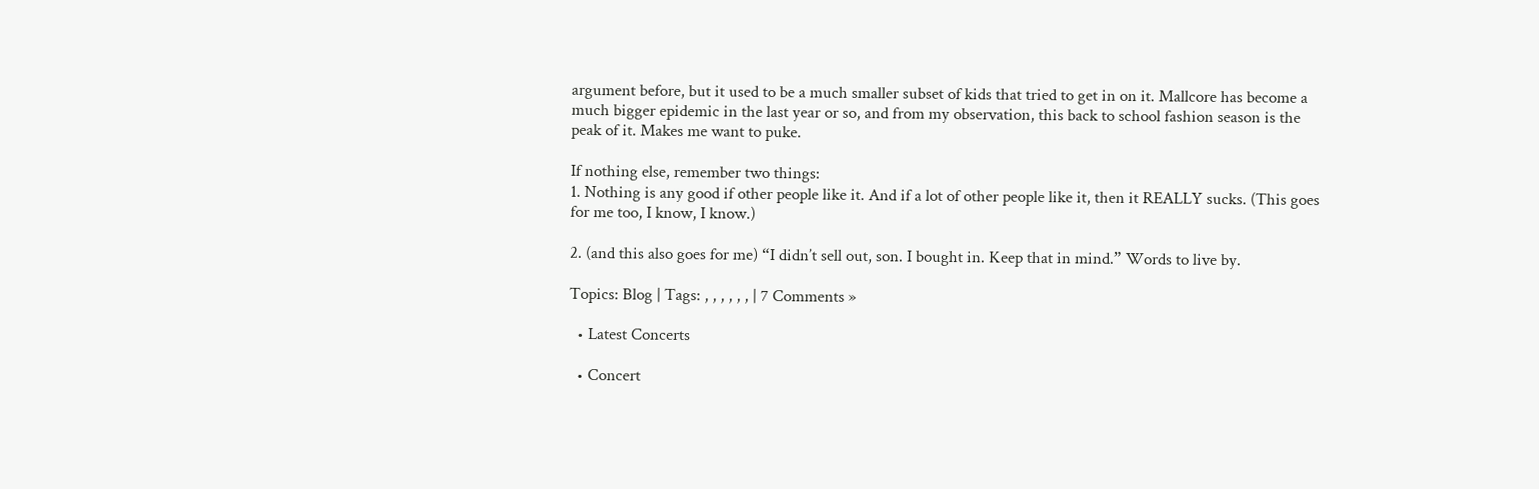argument before, but it used to be a much smaller subset of kids that tried to get in on it. Mallcore has become a much bigger epidemic in the last year or so, and from my observation, this back to school fashion season is the peak of it. Makes me want to puke.

If nothing else, remember two things:
1. Nothing is any good if other people like it. And if a lot of other people like it, then it REALLY sucks. (This goes for me too, I know, I know.)

2. (and this also goes for me) “I didn’t sell out, son. I bought in. Keep that in mind.” Words to live by.

Topics: Blog | Tags: , , , , , , | 7 Comments »

  • Latest Concerts

  • Concert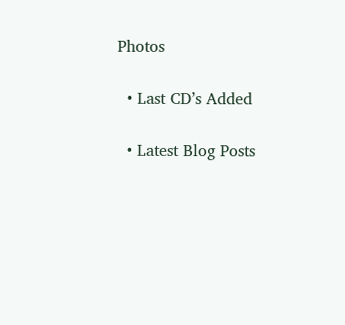Photos

  • Last CD’s Added

  • Latest Blog Posts